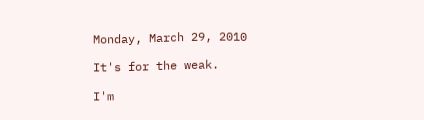Monday, March 29, 2010

It's for the weak.

I'm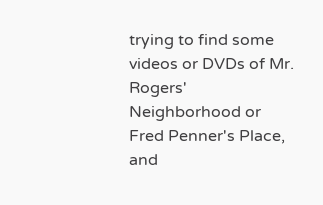trying to find some videos or DVDs of Mr. Rogers' Neighborhood or Fred Penner's Place, and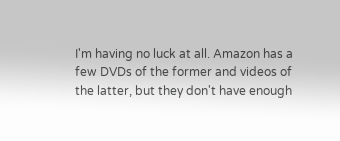I'm having no luck at all. Amazon has a few DVDs of the former and videos of the latter, but they don't have enough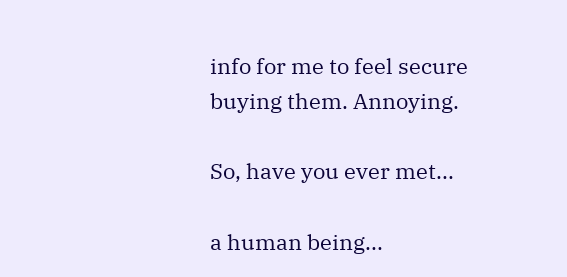info for me to feel secure buying them. Annoying.

So, have you ever met...

a human being...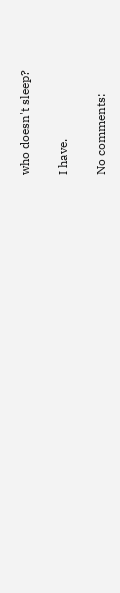who doesn't sleep?

I have.

No comments: